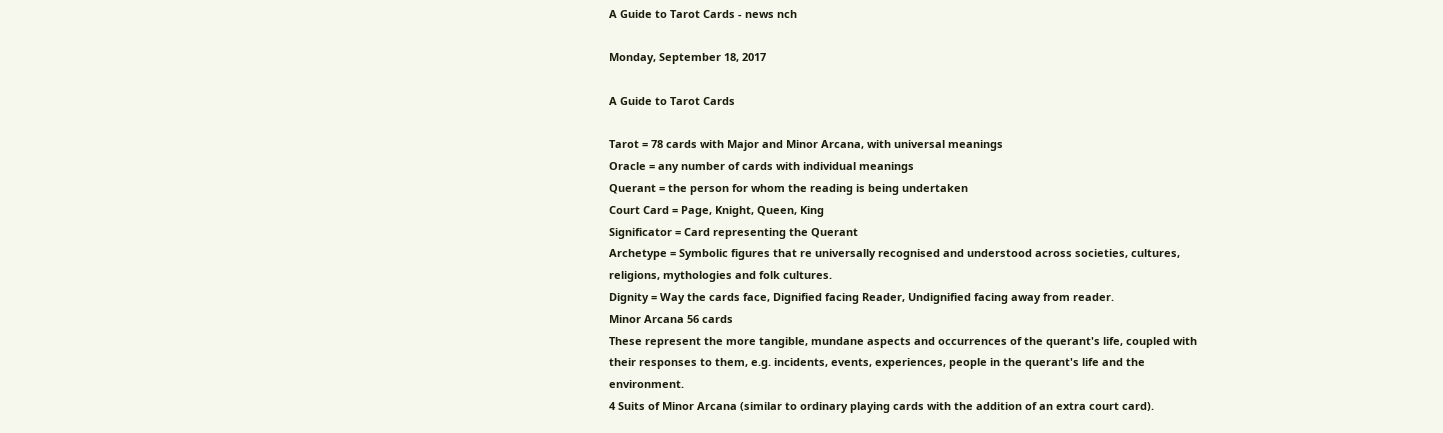A Guide to Tarot Cards - news nch

Monday, September 18, 2017

A Guide to Tarot Cards

Tarot = 78 cards with Major and Minor Arcana, with universal meanings
Oracle = any number of cards with individual meanings
Querant = the person for whom the reading is being undertaken
Court Card = Page, Knight, Queen, King
Significator = Card representing the Querant
Archetype = Symbolic figures that re universally recognised and understood across societies, cultures, religions, mythologies and folk cultures.
Dignity = Way the cards face, Dignified facing Reader, Undignified facing away from reader.
Minor Arcana 56 cards
These represent the more tangible, mundane aspects and occurrences of the querant's life, coupled with their responses to them, e.g. incidents, events, experiences, people in the querant's life and the environment.
4 Suits of Minor Arcana (similar to ordinary playing cards with the addition of an extra court card).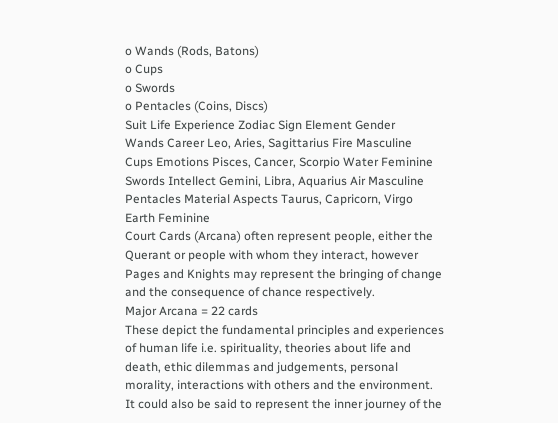o Wands (Rods, Batons)
o Cups
o Swords
o Pentacles (Coins, Discs)
Suit Life Experience Zodiac Sign Element Gender
Wands Career Leo, Aries, Sagittarius Fire Masculine
Cups Emotions Pisces, Cancer, Scorpio Water Feminine
Swords Intellect Gemini, Libra, Aquarius Air Masculine
Pentacles Material Aspects Taurus, Capricorn, Virgo Earth Feminine
Court Cards (Arcana) often represent people, either the Querant or people with whom they interact, however Pages and Knights may represent the bringing of change and the consequence of chance respectively.
Major Arcana = 22 cards
These depict the fundamental principles and experiences of human life i.e. spirituality, theories about life and death, ethic dilemmas and judgements, personal morality, interactions with others and the environment. It could also be said to represent the inner journey of the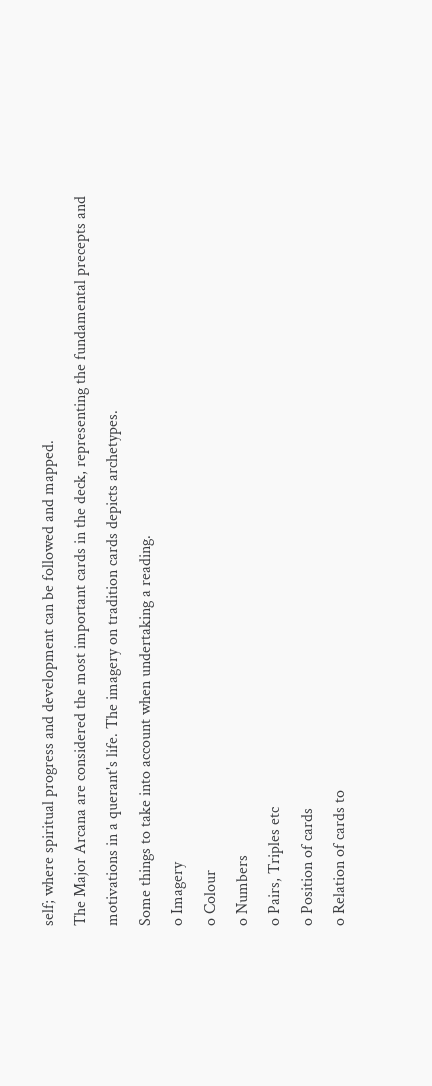self; where spiritual progress and development can be followed and mapped.
The Major Arcana are considered the most important cards in the deck, representing the fundamental precepts and motivations in a querant's life. The imagery on tradition cards depicts archetypes.
Some things to take into account when undertaking a reading.
o Imagery
o Colour
o Numbers
o Pairs, Triples etc
o Position of cards
o Relation of cards to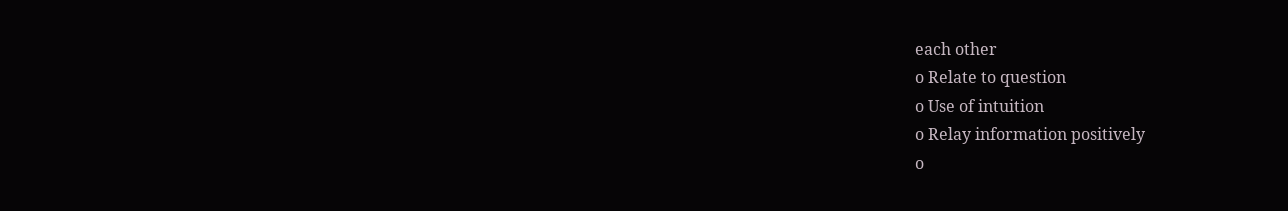each other
o Relate to question
o Use of intuition
o Relay information positively
o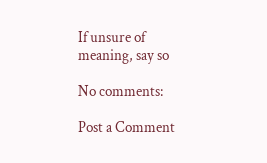If unsure of meaning, say so

No comments:

Post a Comment